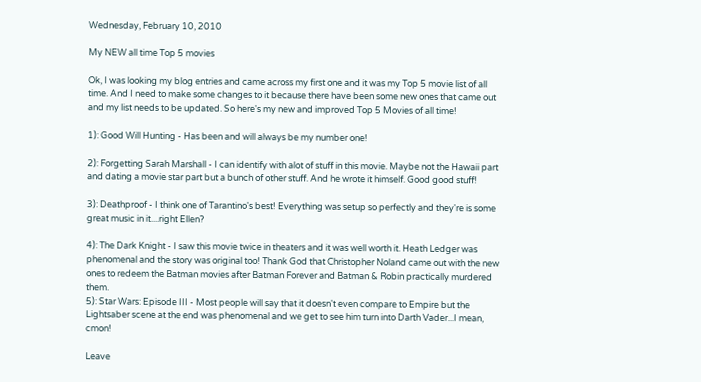Wednesday, February 10, 2010

My NEW all time Top 5 movies

Ok, I was looking my blog entries and came across my first one and it was my Top 5 movie list of all time. And I need to make some changes to it because there have been some new ones that came out and my list needs to be updated. So here's my new and improved Top 5 Movies of all time!

1): Good Will Hunting - Has been and will always be my number one!

2): Forgetting Sarah Marshall - I can identify with alot of stuff in this movie. Maybe not the Hawaii part and dating a movie star part but a bunch of other stuff. And he wrote it himself. Good good stuff!

3): Deathproof - I think one of Tarantino's best! Everything was setup so perfectly and they're is some great music in it....right Ellen?

4): The Dark Knight - I saw this movie twice in theaters and it was well worth it. Heath Ledger was phenomenal and the story was original too! Thank God that Christopher Noland came out with the new ones to redeem the Batman movies after Batman Forever and Batman & Robin practically murdered them.
5): Star Wars: Episode III - Most people will say that it doesn't even compare to Empire but the Lightsaber scene at the end was phenomenal and we get to see him turn into Darth Vader...I mean, cmon!

Leave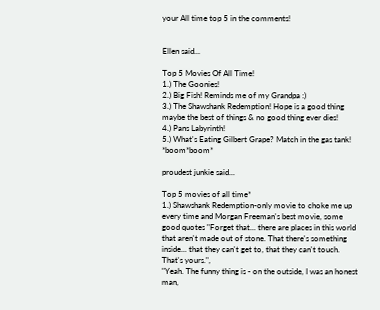your All time top 5 in the comments!


Ellen said...

Top 5 Movies Of All Time!
1.) The Goonies!
2.) Big Fish! Reminds me of my Grandpa :)
3.) The Shawshank Redemption! Hope is a good thing maybe the best of things & no good thing ever dies!
4.) Pans Labyrinth!
5.) What's Eating Gilbert Grape? Match in the gas tank! *boom*boom*

proudest junkie said...

Top 5 movies of all time*
1.) Shawshank Redemption-only movie to choke me up every time and Morgan Freeman's best movie, some good quotes "Forget that... there are places in this world that aren't made out of stone. That there's something inside... that they can't get to, that they can't touch. That's yours.",
"Yeah. The funny thing is - on the outside, I was an honest man,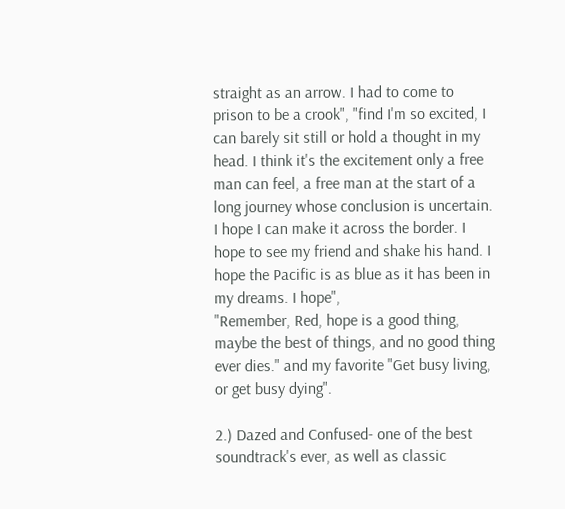straight as an arrow. I had to come to prison to be a crook", "find I'm so excited, I can barely sit still or hold a thought in my head. I think it's the excitement only a free man can feel, a free man at the start of a long journey whose conclusion is uncertain. I hope I can make it across the border. I hope to see my friend and shake his hand. I hope the Pacific is as blue as it has been in my dreams. I hope",
"Remember, Red, hope is a good thing, maybe the best of things, and no good thing ever dies." and my favorite "Get busy living, or get busy dying".

2.) Dazed and Confused- one of the best soundtrack's ever, as well as classic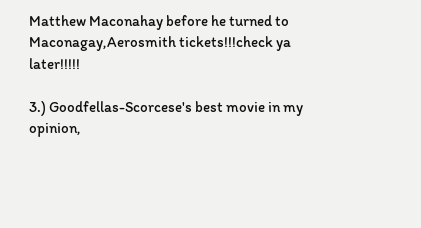Matthew Maconahay before he turned to Maconagay,Aerosmith tickets!!!check ya later!!!!!

3.) Goodfellas-Scorcese's best movie in my opinion,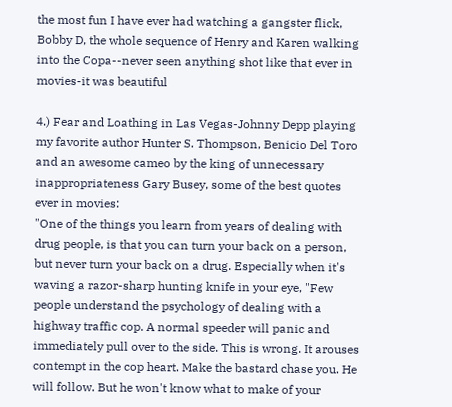the most fun I have ever had watching a gangster flick, Bobby D, the whole sequence of Henry and Karen walking into the Copa--never seen anything shot like that ever in movies-it was beautiful

4.) Fear and Loathing in Las Vegas-Johnny Depp playing my favorite author Hunter S. Thompson, Benicio Del Toro and an awesome cameo by the king of unnecessary inappropriateness Gary Busey, some of the best quotes ever in movies:
"One of the things you learn from years of dealing with drug people, is that you can turn your back on a person, but never turn your back on a drug. Especially when it's waving a razor-sharp hunting knife in your eye, "Few people understand the psychology of dealing with a highway traffic cop. A normal speeder will panic and immediately pull over to the side. This is wrong. It arouses contempt in the cop heart. Make the bastard chase you. He will follow. But he won't know what to make of your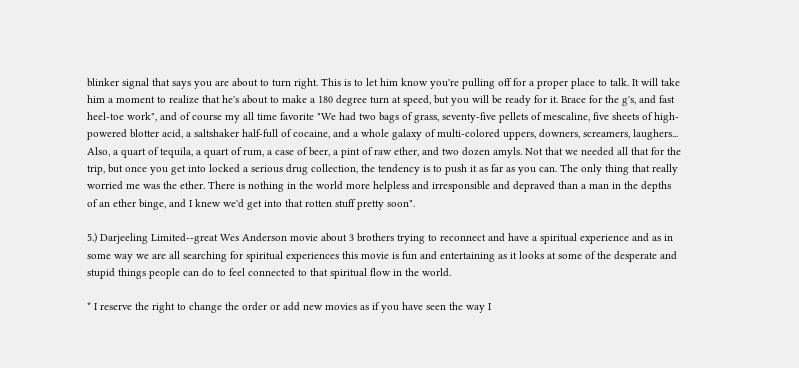blinker signal that says you are about to turn right. This is to let him know you're pulling off for a proper place to talk. It will take him a moment to realize that he's about to make a 180 degree turn at speed, but you will be ready for it. Brace for the g's, and fast heel-toe work", and of course my all time favorite "We had two bags of grass, seventy-five pellets of mescaline, five sheets of high-powered blotter acid, a saltshaker half-full of cocaine, and a whole galaxy of multi-colored uppers, downers, screamers, laughers... Also, a quart of tequila, a quart of rum, a case of beer, a pint of raw ether, and two dozen amyls. Not that we needed all that for the trip, but once you get into locked a serious drug collection, the tendency is to push it as far as you can. The only thing that really worried me was the ether. There is nothing in the world more helpless and irresponsible and depraved than a man in the depths of an ether binge, and I knew we'd get into that rotten stuff pretty soon".

5.) Darjeeling Limited--great Wes Anderson movie about 3 brothers trying to reconnect and have a spiritual experience and as in some way we are all searching for spiritual experiences this movie is fun and entertaining as it looks at some of the desperate and stupid things people can do to feel connected to that spiritual flow in the world.

* I reserve the right to change the order or add new movies as if you have seen the way I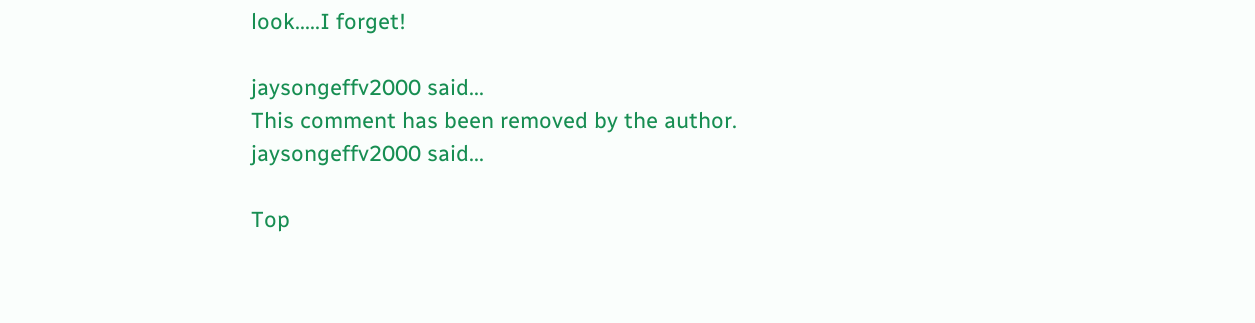look.....I forget!

jaysongeffv2000 said...
This comment has been removed by the author.
jaysongeffv2000 said...

Top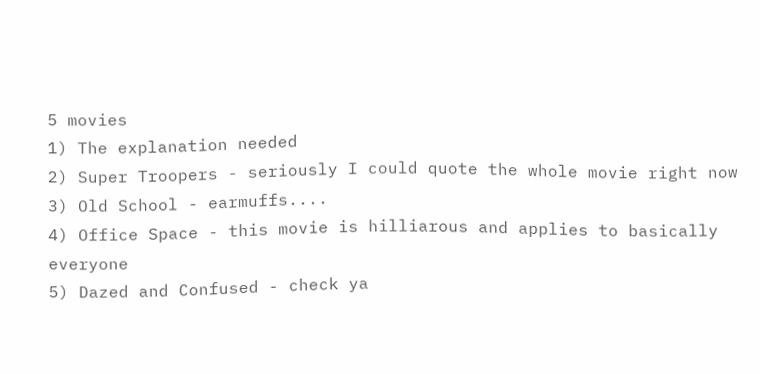5 movies
1) The explanation needed
2) Super Troopers - seriously I could quote the whole movie right now
3) Old School - earmuffs....
4) Office Space - this movie is hilliarous and applies to basically everyone
5) Dazed and Confused - check ya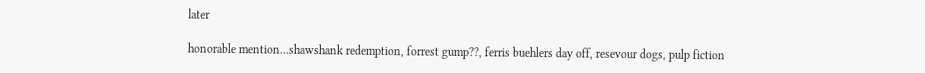later

honorable mention...shawshank redemption, forrest gump??, ferris buehlers day off, resevour dogs, pulp fiction